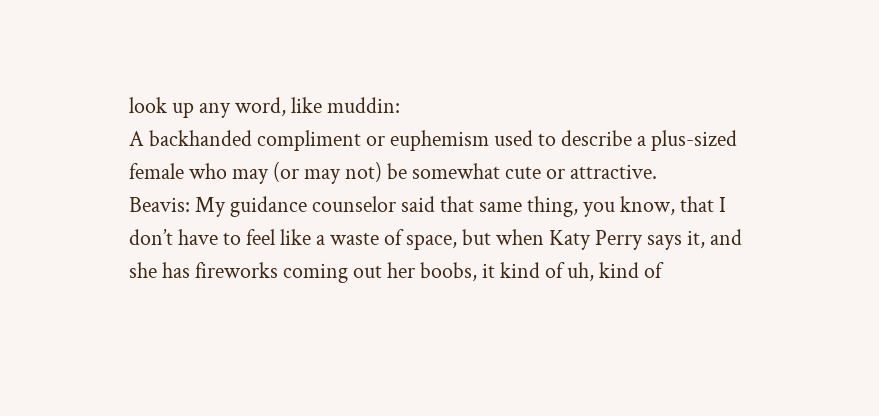look up any word, like muddin:
A backhanded compliment or euphemism used to describe a plus-sized female who may (or may not) be somewhat cute or attractive.
Beavis: My guidance counselor said that same thing, you know, that I don’t have to feel like a waste of space, but when Katy Perry says it, and she has fireworks coming out her boobs, it kind of uh, kind of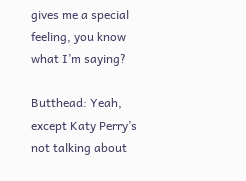gives me a special feeling, you know what I’m saying?

Butthead: Yeah, except Katy Perry’s not talking about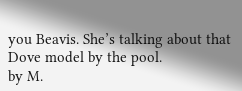you Beavis. She’s talking about that Dove model by the pool.
by M.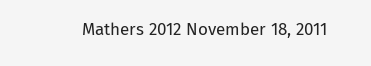Mathers 2012 November 18, 2011